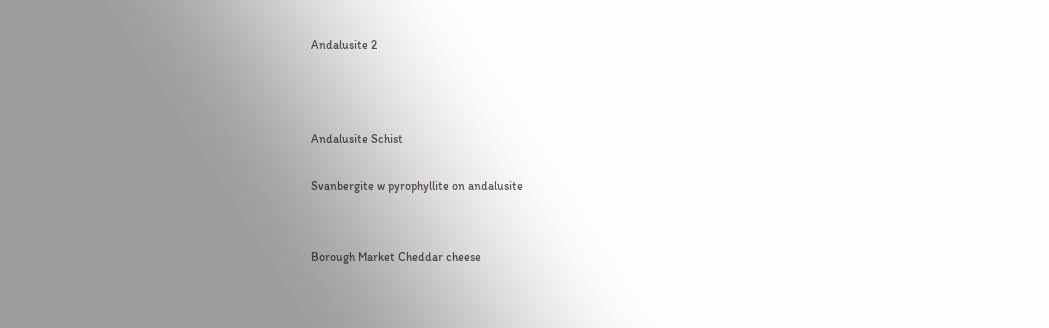Andalusite 2



Andalusite Schist

Svanbergite w pyrophyllite on andalusite


Borough Market Cheddar cheese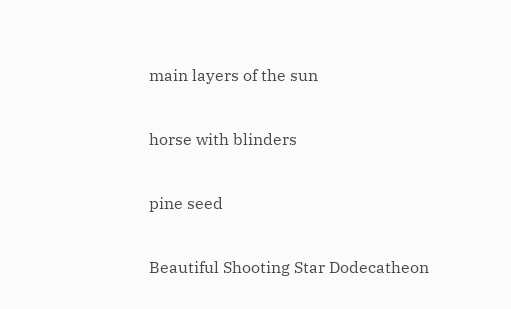main layers of the sun

horse with blinders

pine seed

Beautiful Shooting Star Dodecatheon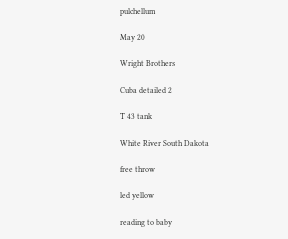pulchellum

May 20

Wright Brothers

Cuba detailed 2

T 43 tank

White River South Dakota

free throw

led yellow

reading to baby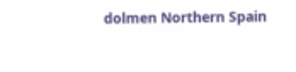dolmen Northern Spain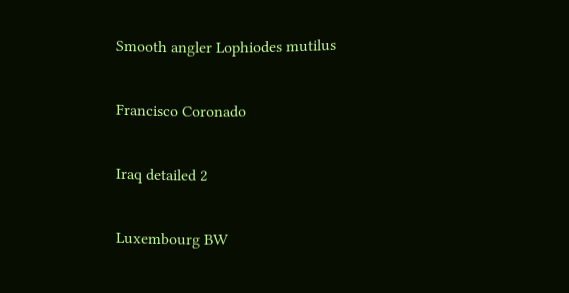Smooth angler Lophiodes mutilus

Francisco Coronado

Iraq detailed 2

Luxembourg BW